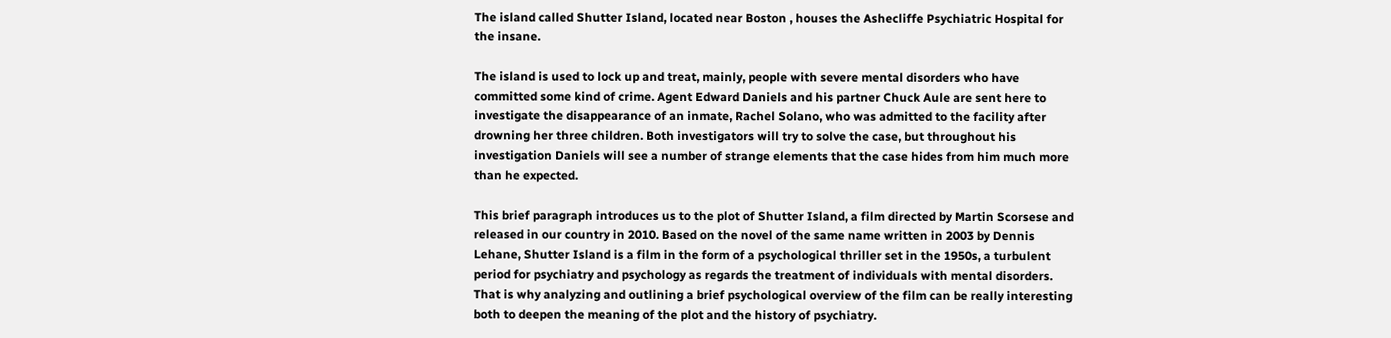The island called Shutter Island, located near Boston , houses the Ashecliffe Psychiatric Hospital for the insane.

The island is used to lock up and treat, mainly, people with severe mental disorders who have committed some kind of crime. Agent Edward Daniels and his partner Chuck Aule are sent here to investigate the disappearance of an inmate, Rachel Solano, who was admitted to the facility after drowning her three children. Both investigators will try to solve the case, but throughout his investigation Daniels will see a number of strange elements that the case hides from him much more than he expected.

This brief paragraph introduces us to the plot of Shutter Island, a film directed by Martin Scorsese and released in our country in 2010. Based on the novel of the same name written in 2003 by Dennis Lehane, Shutter Island is a film in the form of a psychological thriller set in the 1950s, a turbulent period for psychiatry and psychology as regards the treatment of individuals with mental disorders. That is why analyzing and outlining a brief psychological overview of the film can be really interesting both to deepen the meaning of the plot and the history of psychiatry.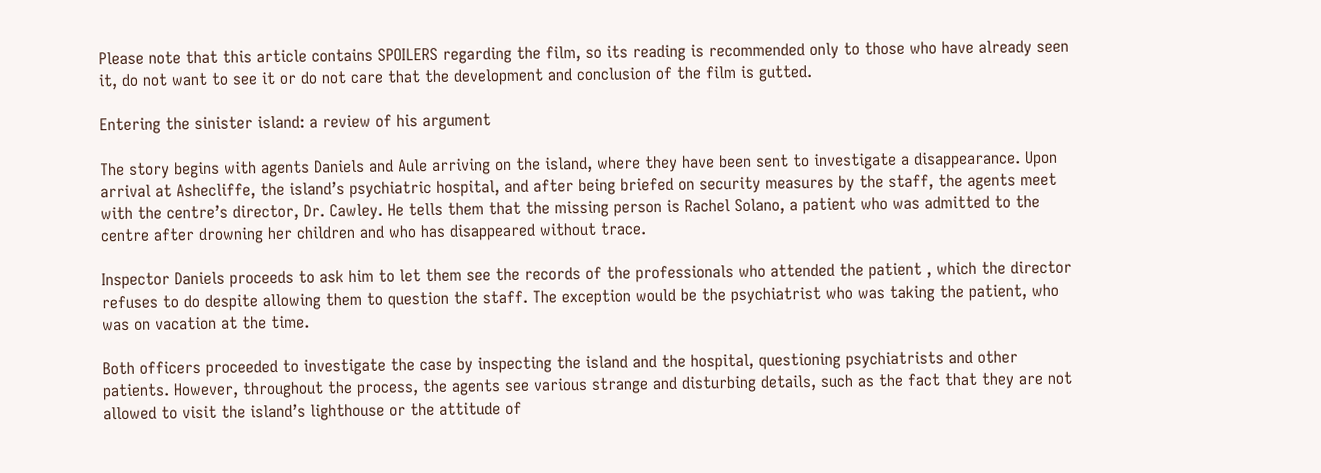Please note that this article contains SPOILERS regarding the film, so its reading is recommended only to those who have already seen it, do not want to see it or do not care that the development and conclusion of the film is gutted.

Entering the sinister island: a review of his argument

The story begins with agents Daniels and Aule arriving on the island, where they have been sent to investigate a disappearance. Upon arrival at Ashecliffe, the island’s psychiatric hospital, and after being briefed on security measures by the staff, the agents meet with the centre’s director, Dr. Cawley. He tells them that the missing person is Rachel Solano, a patient who was admitted to the centre after drowning her children and who has disappeared without trace.

Inspector Daniels proceeds to ask him to let them see the records of the professionals who attended the patient , which the director refuses to do despite allowing them to question the staff. The exception would be the psychiatrist who was taking the patient, who was on vacation at the time.

Both officers proceeded to investigate the case by inspecting the island and the hospital, questioning psychiatrists and other patients. However, throughout the process, the agents see various strange and disturbing details, such as the fact that they are not allowed to visit the island’s lighthouse or the attitude of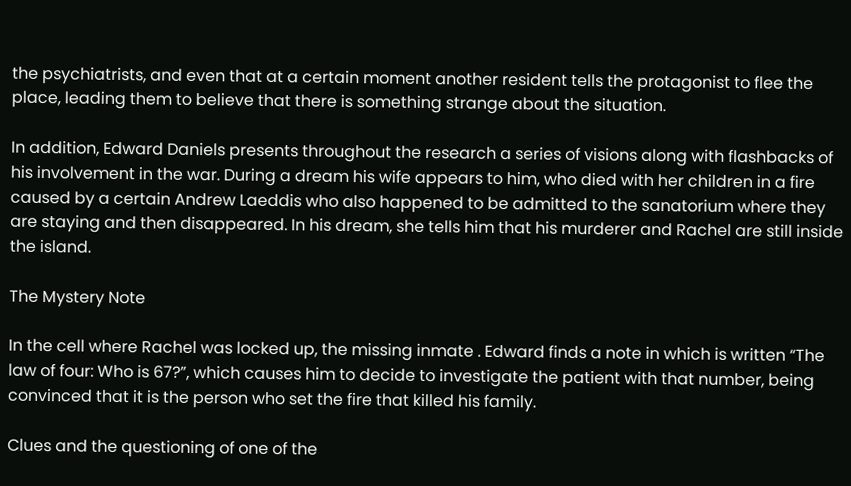the psychiatrists, and even that at a certain moment another resident tells the protagonist to flee the place, leading them to believe that there is something strange about the situation.

In addition, Edward Daniels presents throughout the research a series of visions along with flashbacks of his involvement in the war. During a dream his wife appears to him, who died with her children in a fire caused by a certain Andrew Laeddis who also happened to be admitted to the sanatorium where they are staying and then disappeared. In his dream, she tells him that his murderer and Rachel are still inside the island.

The Mystery Note

In the cell where Rachel was locked up, the missing inmate . Edward finds a note in which is written “The law of four: Who is 67?”, which causes him to decide to investigate the patient with that number, being convinced that it is the person who set the fire that killed his family.

Clues and the questioning of one of the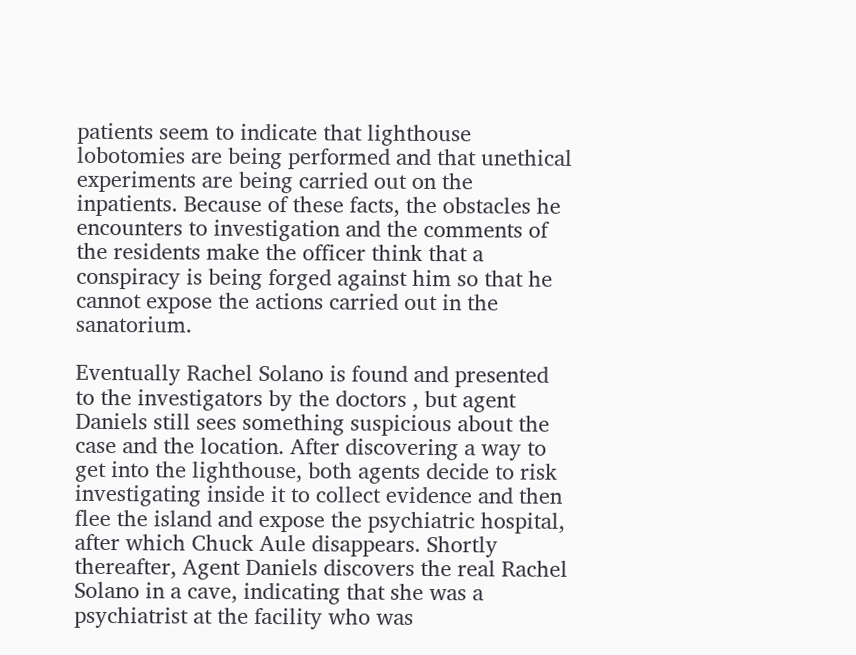patients seem to indicate that lighthouse lobotomies are being performed and that unethical experiments are being carried out on the inpatients. Because of these facts, the obstacles he encounters to investigation and the comments of the residents make the officer think that a conspiracy is being forged against him so that he cannot expose the actions carried out in the sanatorium.

Eventually Rachel Solano is found and presented to the investigators by the doctors , but agent Daniels still sees something suspicious about the case and the location. After discovering a way to get into the lighthouse, both agents decide to risk investigating inside it to collect evidence and then flee the island and expose the psychiatric hospital, after which Chuck Aule disappears. Shortly thereafter, Agent Daniels discovers the real Rachel Solano in a cave, indicating that she was a psychiatrist at the facility who was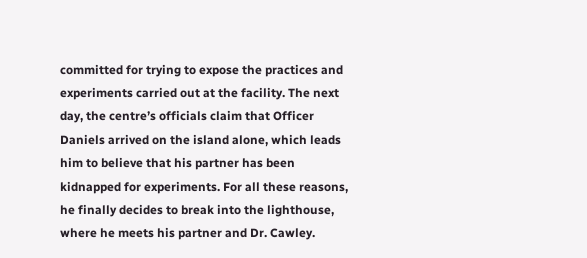committed for trying to expose the practices and experiments carried out at the facility. The next day, the centre’s officials claim that Officer Daniels arrived on the island alone, which leads him to believe that his partner has been kidnapped for experiments. For all these reasons, he finally decides to break into the lighthouse, where he meets his partner and Dr. Cawley.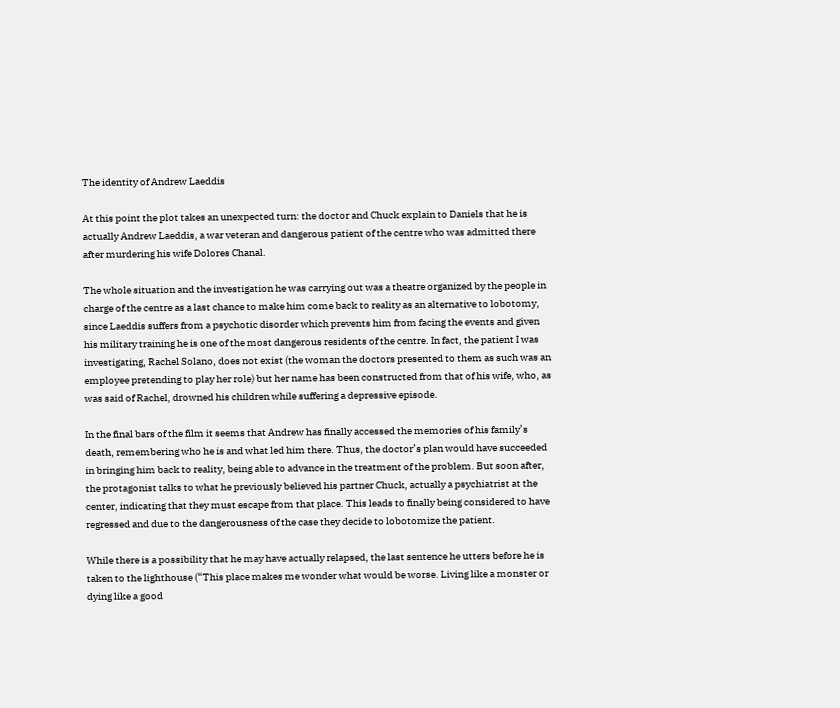The identity of Andrew Laeddis

At this point the plot takes an unexpected turn: the doctor and Chuck explain to Daniels that he is actually Andrew Laeddis, a war veteran and dangerous patient of the centre who was admitted there after murdering his wife Dolores Chanal.

The whole situation and the investigation he was carrying out was a theatre organized by the people in charge of the centre as a last chance to make him come back to reality as an alternative to lobotomy, since Laeddis suffers from a psychotic disorder which prevents him from facing the events and given his military training he is one of the most dangerous residents of the centre. In fact, the patient I was investigating, Rachel Solano, does not exist (the woman the doctors presented to them as such was an employee pretending to play her role) but her name has been constructed from that of his wife, who, as was said of Rachel, drowned his children while suffering a depressive episode.

In the final bars of the film it seems that Andrew has finally accessed the memories of his family’s death, remembering who he is and what led him there. Thus, the doctor’s plan would have succeeded in bringing him back to reality, being able to advance in the treatment of the problem. But soon after, the protagonist talks to what he previously believed his partner Chuck, actually a psychiatrist at the center, indicating that they must escape from that place. This leads to finally being considered to have regressed and due to the dangerousness of the case they decide to lobotomize the patient.

While there is a possibility that he may have actually relapsed, the last sentence he utters before he is taken to the lighthouse (“This place makes me wonder what would be worse. Living like a monster or dying like a good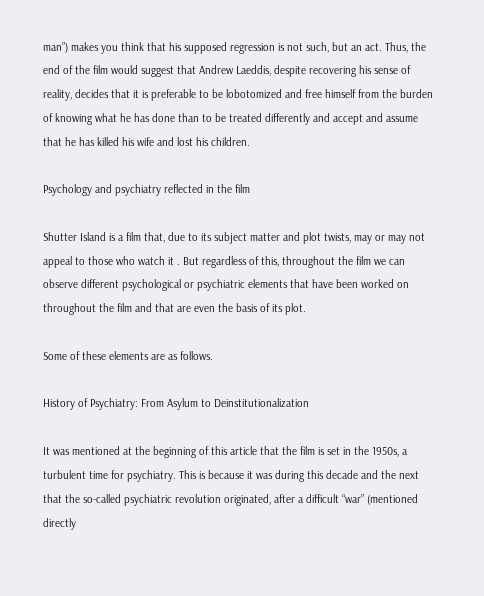man”) makes you think that his supposed regression is not such, but an act. Thus, the end of the film would suggest that Andrew Laeddis, despite recovering his sense of reality, decides that it is preferable to be lobotomized and free himself from the burden of knowing what he has done than to be treated differently and accept and assume that he has killed his wife and lost his children.

Psychology and psychiatry reflected in the film

Shutter Island is a film that, due to its subject matter and plot twists, may or may not appeal to those who watch it . But regardless of this, throughout the film we can observe different psychological or psychiatric elements that have been worked on throughout the film and that are even the basis of its plot.

Some of these elements are as follows.

History of Psychiatry: From Asylum to Deinstitutionalization

It was mentioned at the beginning of this article that the film is set in the 1950s, a turbulent time for psychiatry. This is because it was during this decade and the next that the so-called psychiatric revolution originated, after a difficult “war” (mentioned directly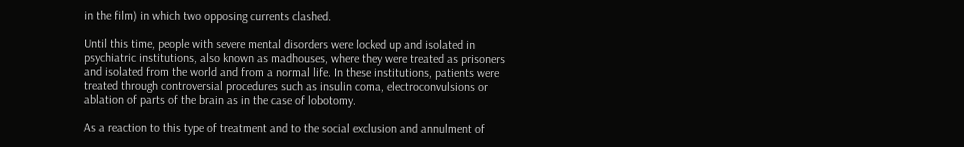in the film) in which two opposing currents clashed.

Until this time, people with severe mental disorders were locked up and isolated in psychiatric institutions, also known as madhouses, where they were treated as prisoners and isolated from the world and from a normal life. In these institutions, patients were treated through controversial procedures such as insulin coma, electroconvulsions or ablation of parts of the brain as in the case of lobotomy.

As a reaction to this type of treatment and to the social exclusion and annulment of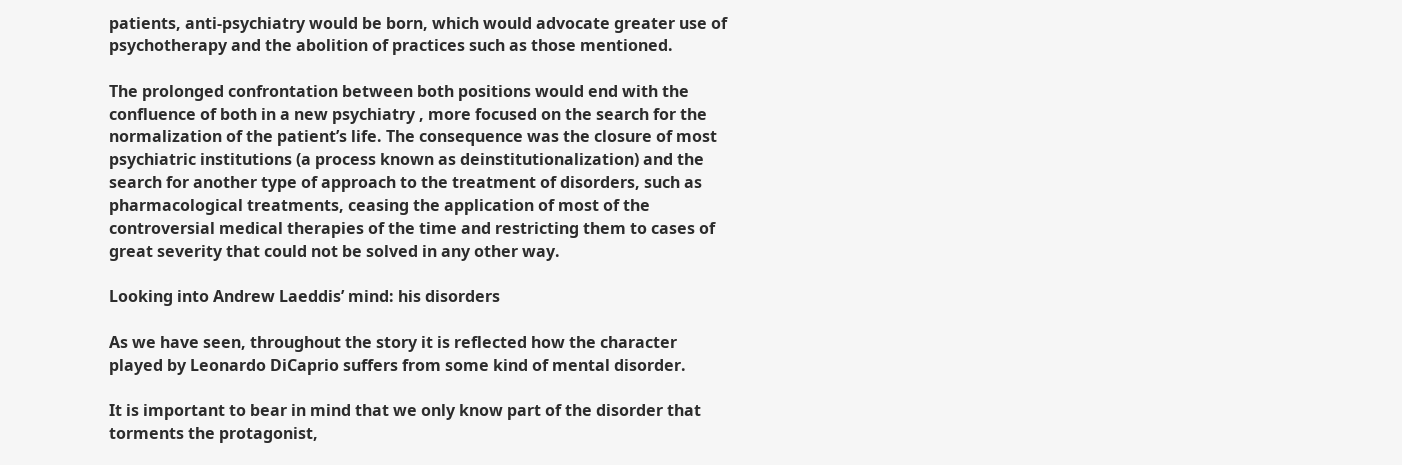patients, anti-psychiatry would be born, which would advocate greater use of psychotherapy and the abolition of practices such as those mentioned.

The prolonged confrontation between both positions would end with the confluence of both in a new psychiatry , more focused on the search for the normalization of the patient’s life. The consequence was the closure of most psychiatric institutions (a process known as deinstitutionalization) and the search for another type of approach to the treatment of disorders, such as pharmacological treatments, ceasing the application of most of the controversial medical therapies of the time and restricting them to cases of great severity that could not be solved in any other way.

Looking into Andrew Laeddis’ mind: his disorders

As we have seen, throughout the story it is reflected how the character played by Leonardo DiCaprio suffers from some kind of mental disorder.

It is important to bear in mind that we only know part of the disorder that torments the protagonist,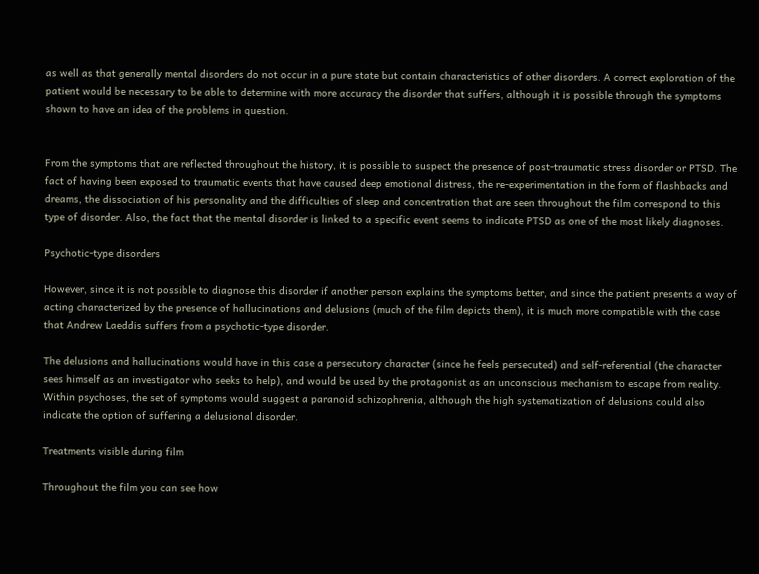as well as that generally mental disorders do not occur in a pure state but contain characteristics of other disorders. A correct exploration of the patient would be necessary to be able to determine with more accuracy the disorder that suffers, although it is possible through the symptoms shown to have an idea of the problems in question.


From the symptoms that are reflected throughout the history, it is possible to suspect the presence of post-traumatic stress disorder or PTSD. The fact of having been exposed to traumatic events that have caused deep emotional distress, the re-experimentation in the form of flashbacks and dreams, the dissociation of his personality and the difficulties of sleep and concentration that are seen throughout the film correspond to this type of disorder. Also, the fact that the mental disorder is linked to a specific event seems to indicate PTSD as one of the most likely diagnoses.

Psychotic-type disorders

However, since it is not possible to diagnose this disorder if another person explains the symptoms better, and since the patient presents a way of acting characterized by the presence of hallucinations and delusions (much of the film depicts them), it is much more compatible with the case that Andrew Laeddis suffers from a psychotic-type disorder.

The delusions and hallucinations would have in this case a persecutory character (since he feels persecuted) and self-referential (the character sees himself as an investigator who seeks to help), and would be used by the protagonist as an unconscious mechanism to escape from reality. Within psychoses, the set of symptoms would suggest a paranoid schizophrenia, although the high systematization of delusions could also indicate the option of suffering a delusional disorder.

Treatments visible during film

Throughout the film you can see how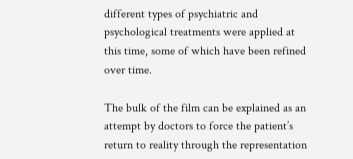different types of psychiatric and psychological treatments were applied at this time, some of which have been refined over time.

The bulk of the film can be explained as an attempt by doctors to force the patient’s return to reality through the representation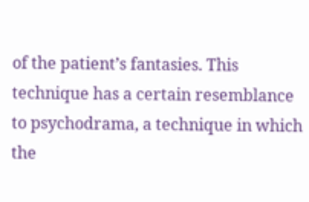of the patient’s fantasies. This technique has a certain resemblance to psychodrama, a technique in which the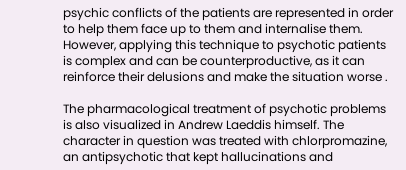psychic conflicts of the patients are represented in order to help them face up to them and internalise them. However, applying this technique to psychotic patients is complex and can be counterproductive, as it can reinforce their delusions and make the situation worse .

The pharmacological treatment of psychotic problems is also visualized in Andrew Laeddis himself. The character in question was treated with chlorpromazine, an antipsychotic that kept hallucinations and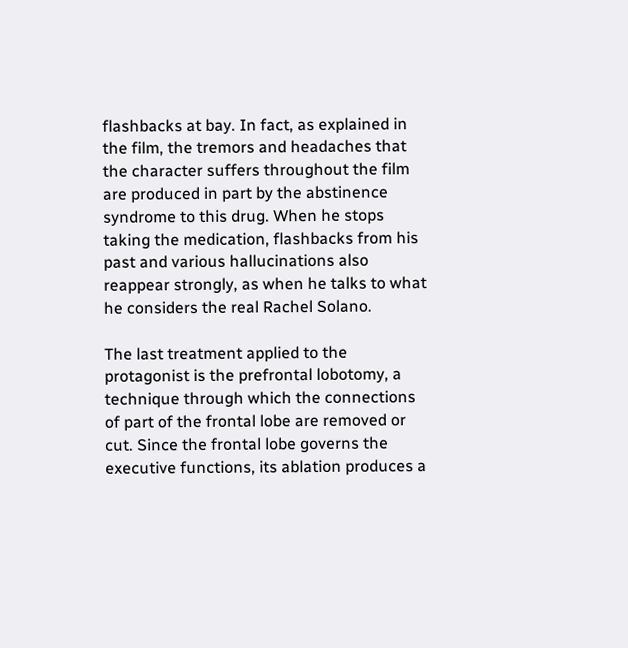flashbacks at bay. In fact, as explained in the film, the tremors and headaches that the character suffers throughout the film are produced in part by the abstinence syndrome to this drug. When he stops taking the medication, flashbacks from his past and various hallucinations also reappear strongly, as when he talks to what he considers the real Rachel Solano.

The last treatment applied to the protagonist is the prefrontal lobotomy, a technique through which the connections of part of the frontal lobe are removed or cut. Since the frontal lobe governs the executive functions, its ablation produces a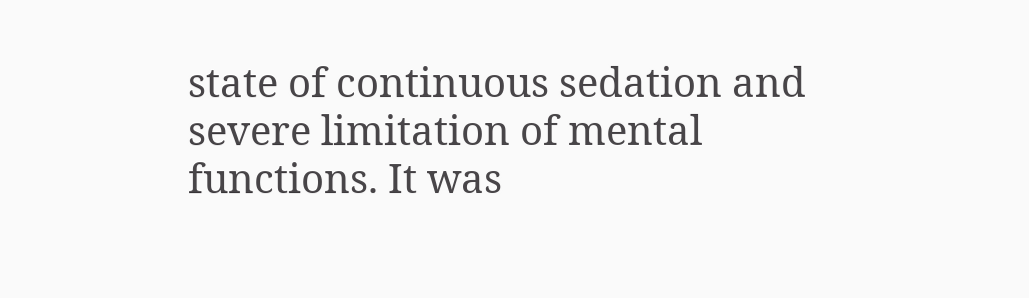state of continuous sedation and severe limitation of mental functions. It was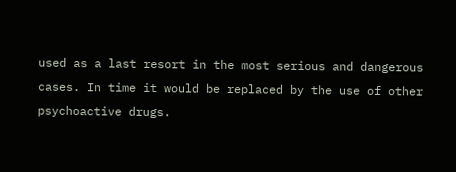used as a last resort in the most serious and dangerous cases. In time it would be replaced by the use of other psychoactive drugs.